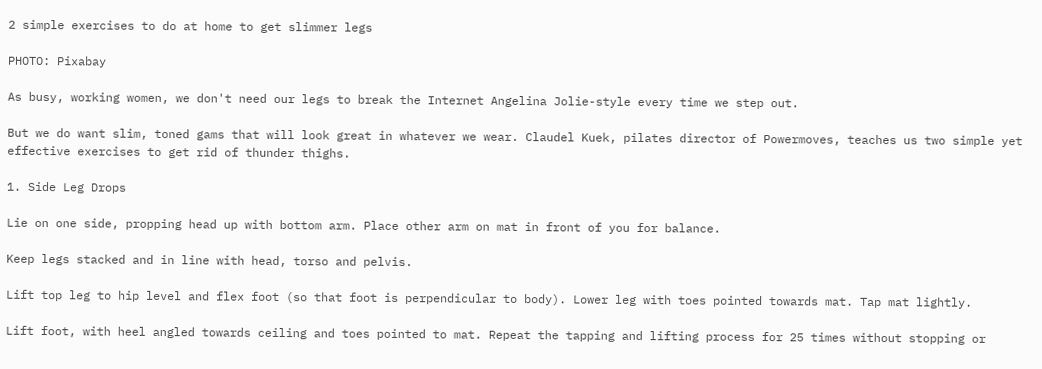2 simple exercises to do at home to get slimmer legs

PHOTO: Pixabay

As busy, working women, we don't need our legs to break the Internet Angelina Jolie-style every time we step out.

But we do want slim, toned gams that will look great in whatever we wear. Claudel Kuek, pilates director of Powermoves, teaches us two simple yet effective exercises to get rid of thunder thighs.

1. Side Leg Drops

Lie on one side, propping head up with bottom arm. Place other arm on mat in front of you for balance.

Keep legs stacked and in line with head, torso and pelvis.

Lift top leg to hip level and flex foot (so that foot is perpendicular to body). Lower leg with toes pointed towards mat. Tap mat lightly.

Lift foot, with heel angled towards ceiling and toes pointed to mat. Repeat the tapping and lifting process for 25 times without stopping or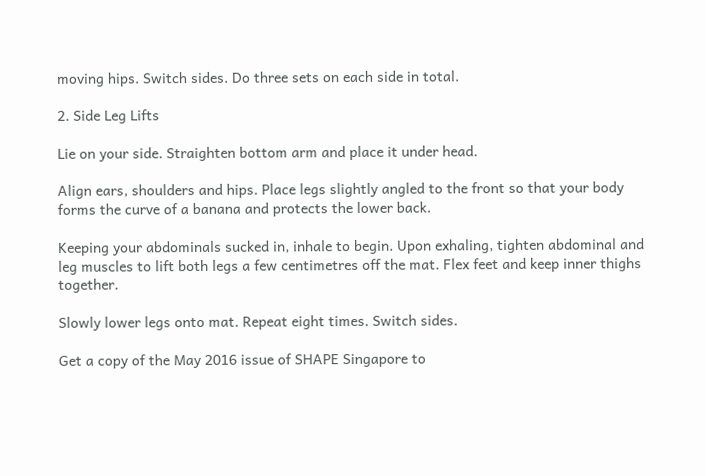moving hips. Switch sides. Do three sets on each side in total.

2. Side Leg Lifts

Lie on your side. Straighten bottom arm and place it under head.

Align ears, shoulders and hips. Place legs slightly angled to the front so that your body forms the curve of a banana and protects the lower back.

Keeping your abdominals sucked in, inhale to begin. Upon exhaling, tighten abdominal and leg muscles to lift both legs a few centimetres off the mat. Flex feet and keep inner thighs together.

Slowly lower legs onto mat. Repeat eight times. Switch sides.

Get a copy of the May 2016 issue of SHAPE Singapore to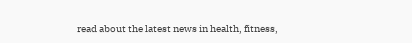read about the latest news in health, fitness,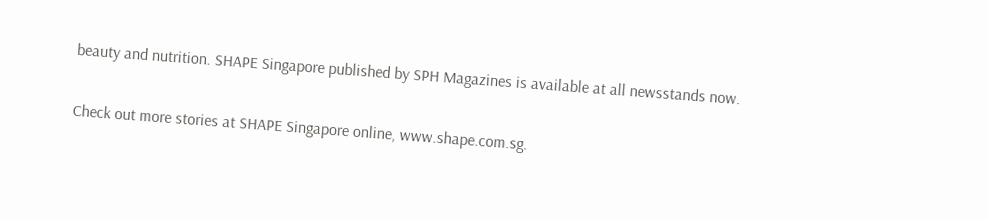beauty and nutrition. SHAPE Singapore published by SPH Magazines is available at all newsstands now.

Check out more stories at SHAPE Singapore online, www.shape.com.sg.